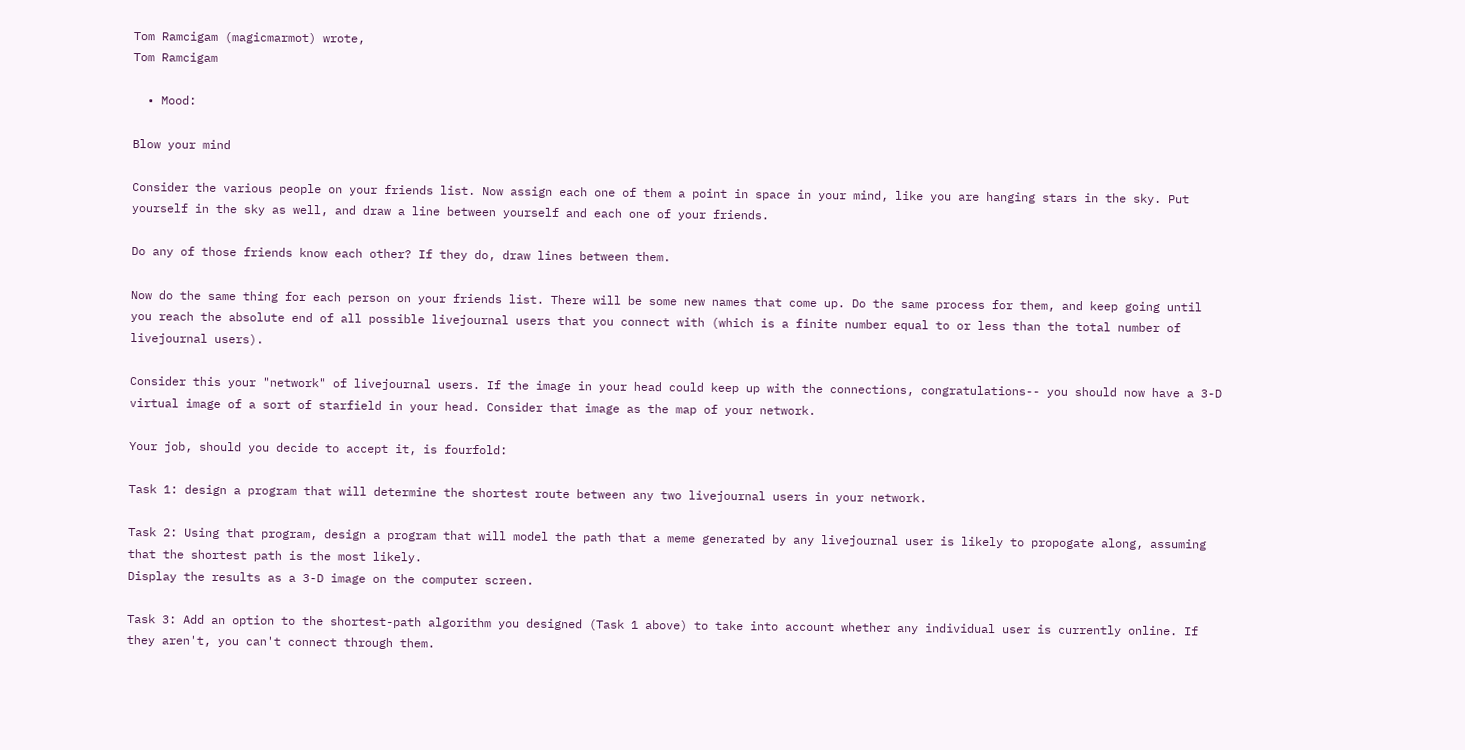Tom Ramcigam (magicmarmot) wrote,
Tom Ramcigam

  • Mood:

Blow your mind

Consider the various people on your friends list. Now assign each one of them a point in space in your mind, like you are hanging stars in the sky. Put yourself in the sky as well, and draw a line between yourself and each one of your friends.

Do any of those friends know each other? If they do, draw lines between them.

Now do the same thing for each person on your friends list. There will be some new names that come up. Do the same process for them, and keep going until you reach the absolute end of all possible livejournal users that you connect with (which is a finite number equal to or less than the total number of livejournal users).

Consider this your "network" of livejournal users. If the image in your head could keep up with the connections, congratulations-- you should now have a 3-D virtual image of a sort of starfield in your head. Consider that image as the map of your network.

Your job, should you decide to accept it, is fourfold:

Task 1: design a program that will determine the shortest route between any two livejournal users in your network.

Task 2: Using that program, design a program that will model the path that a meme generated by any livejournal user is likely to propogate along, assuming that the shortest path is the most likely.
Display the results as a 3-D image on the computer screen.

Task 3: Add an option to the shortest-path algorithm you designed (Task 1 above) to take into account whether any individual user is currently online. If they aren't, you can't connect through them.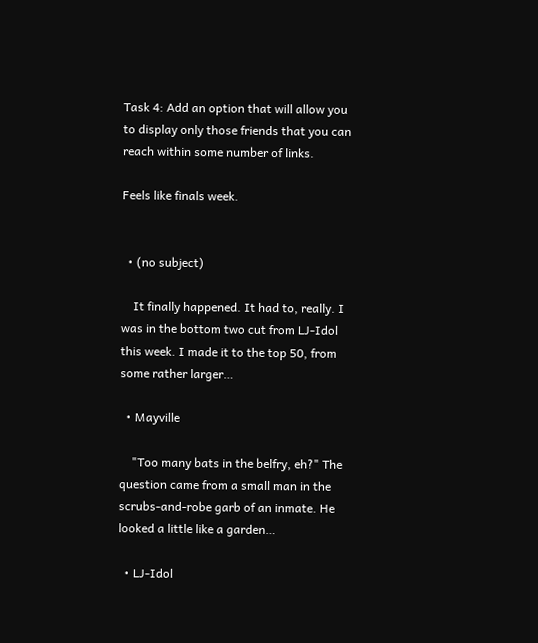Task 4: Add an option that will allow you to display only those friends that you can reach within some number of links.

Feels like finals week.


  • (no subject)

    It finally happened. It had to, really. I was in the bottom two cut from LJ-Idol this week. I made it to the top 50, from some rather larger…

  • Mayville

    "Too many bats in the belfry, eh?" The question came from a small man in the scrubs-and-robe garb of an inmate. He looked a little like a garden…

  • LJ-Idol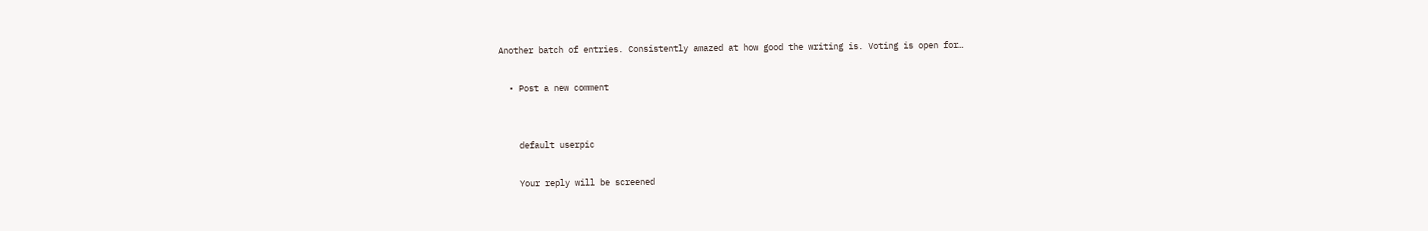Another batch of entries. Consistently amazed at how good the writing is. Voting is open for…

  • Post a new comment


    default userpic

    Your reply will be screened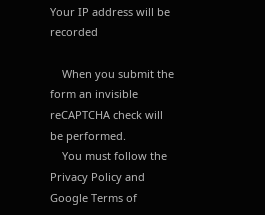Your IP address will be recorded

    When you submit the form an invisible reCAPTCHA check will be performed.
    You must follow the Privacy Policy and Google Terms of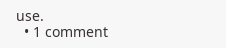use.
  • 1 comment